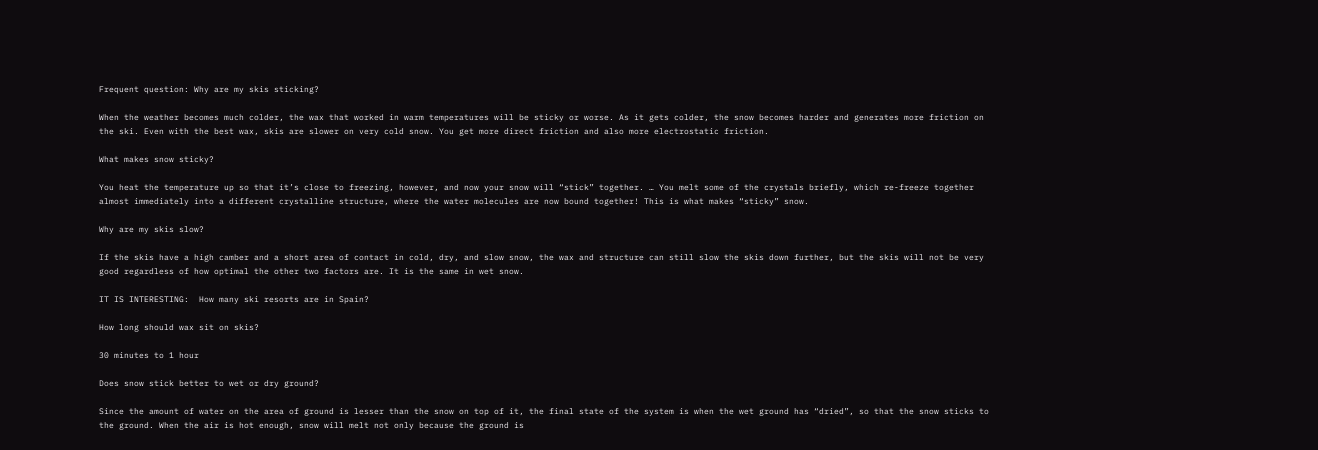Frequent question: Why are my skis sticking?

When the weather becomes much colder, the wax that worked in warm temperatures will be sticky or worse. As it gets colder, the snow becomes harder and generates more friction on the ski. Even with the best wax, skis are slower on very cold snow. You get more direct friction and also more electrostatic friction.

What makes snow sticky?

You heat the temperature up so that it’s close to freezing, however, and now your snow will “stick” together. … You melt some of the crystals briefly, which re-freeze together almost immediately into a different crystalline structure, where the water molecules are now bound together! This is what makes “sticky” snow.

Why are my skis slow?

If the skis have a high camber and a short area of contact in cold, dry, and slow snow, the wax and structure can still slow the skis down further, but the skis will not be very good regardless of how optimal the other two factors are. It is the same in wet snow.

IT IS INTERESTING:  How many ski resorts are in Spain?

How long should wax sit on skis?

30 minutes to 1 hour

Does snow stick better to wet or dry ground?

Since the amount of water on the area of ground is lesser than the snow on top of it, the final state of the system is when the wet ground has “dried”, so that the snow sticks to the ground. When the air is hot enough, snow will melt not only because the ground is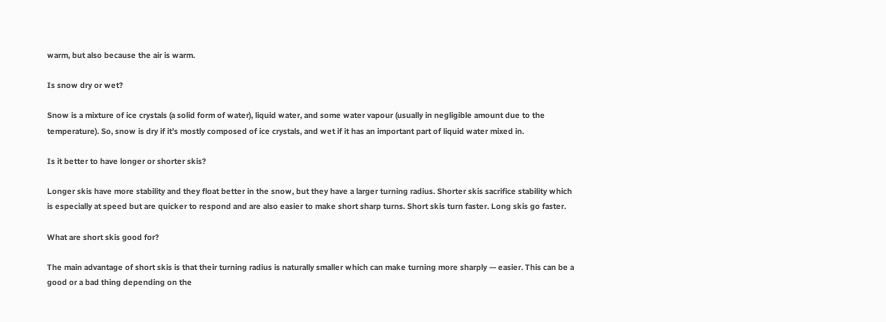warm, but also because the air is warm.

Is snow dry or wet?

Snow is a mixture of ice crystals (a solid form of water), liquid water, and some water vapour (usually in negligible amount due to the temperature). So, snow is dry if it’s mostly composed of ice crystals, and wet if it has an important part of liquid water mixed in.

Is it better to have longer or shorter skis?

Longer skis have more stability and they float better in the snow, but they have a larger turning radius. Shorter skis sacrifice stability which is especially at speed but are quicker to respond and are also easier to make short sharp turns. Short skis turn faster. Long skis go faster.

What are short skis good for?

The main advantage of short skis is that their turning radius is naturally smaller which can make turning more sharply — easier. This can be a good or a bad thing depending on the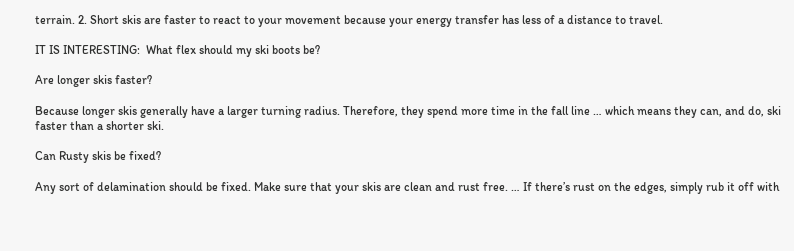terrain. 2. Short skis are faster to react to your movement because your energy transfer has less of a distance to travel.

IT IS INTERESTING:  What flex should my ski boots be?

Are longer skis faster?

Because longer skis generally have a larger turning radius. Therefore, they spend more time in the fall line … which means they can, and do, ski faster than a shorter ski.

Can Rusty skis be fixed?

Any sort of delamination should be fixed. Make sure that your skis are clean and rust free. … If there’s rust on the edges, simply rub it off with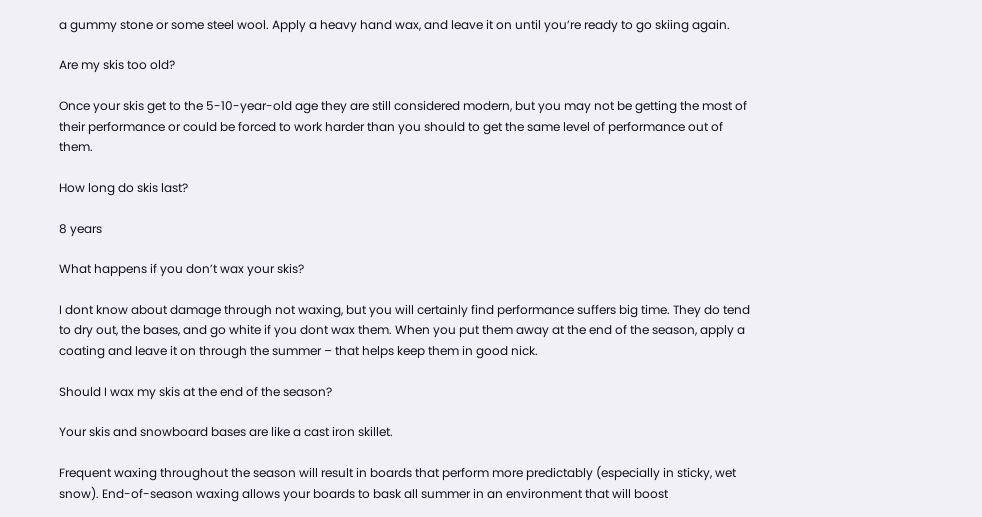a gummy stone or some steel wool. Apply a heavy hand wax, and leave it on until you’re ready to go skiing again.

Are my skis too old?

Once your skis get to the 5-10-year-old age they are still considered modern, but you may not be getting the most of their performance or could be forced to work harder than you should to get the same level of performance out of them.

How long do skis last?

8 years

What happens if you don’t wax your skis?

I dont know about damage through not waxing, but you will certainly find performance suffers big time. They do tend to dry out, the bases, and go white if you dont wax them. When you put them away at the end of the season, apply a coating and leave it on through the summer – that helps keep them in good nick.

Should I wax my skis at the end of the season?

Your skis and snowboard bases are like a cast iron skillet.

Frequent waxing throughout the season will result in boards that perform more predictably (especially in sticky, wet snow). End-of-season waxing allows your boards to bask all summer in an environment that will boost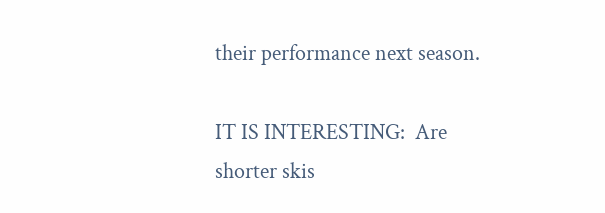their performance next season.

IT IS INTERESTING:  Are shorter skis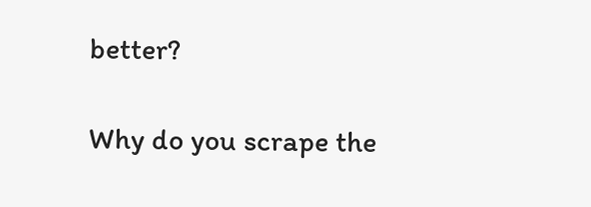better?

Why do you scrape the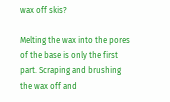wax off skis?

Melting the wax into the pores of the base is only the first part. Scraping and brushing the wax off and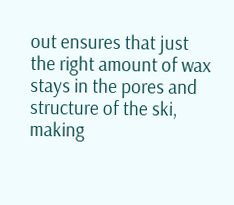out ensures that just the right amount of wax stays in the pores and structure of the ski, making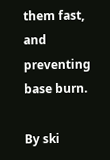them fast, and preventing base burn.

By ski